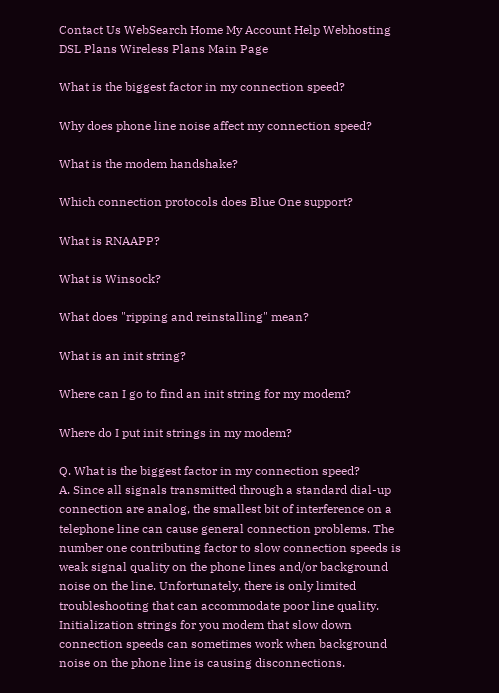Contact Us WebSearch Home My Account Help Webhosting DSL Plans Wireless Plans Main Page

What is the biggest factor in my connection speed?

Why does phone line noise affect my connection speed?

What is the modem handshake?

Which connection protocols does Blue One support?

What is RNAAPP?

What is Winsock?

What does "ripping and reinstalling" mean?

What is an init string?

Where can I go to find an init string for my modem?

Where do I put init strings in my modem?

Q. What is the biggest factor in my connection speed?
A. Since all signals transmitted through a standard dial-up connection are analog, the smallest bit of interference on a telephone line can cause general connection problems. The number one contributing factor to slow connection speeds is weak signal quality on the phone lines and/or background noise on the line. Unfortunately, there is only limited troubleshooting that can accommodate poor line quality. Initialization strings for you modem that slow down connection speeds can sometimes work when background noise on the phone line is causing disconnections.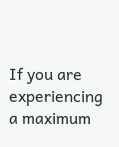If you are experiencing a maximum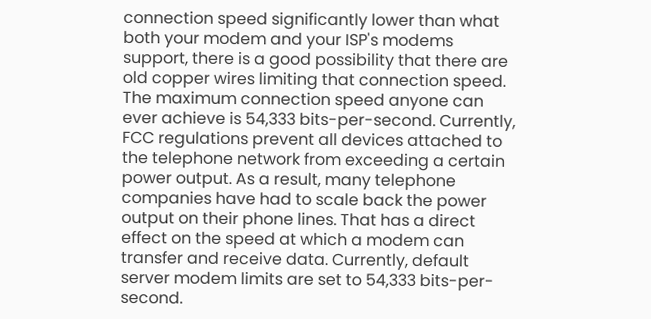connection speed significantly lower than what both your modem and your ISP's modems support, there is a good possibility that there are old copper wires limiting that connection speed. The maximum connection speed anyone can ever achieve is 54,333 bits-per-second. Currently, FCC regulations prevent all devices attached to the telephone network from exceeding a certain power output. As a result, many telephone companies have had to scale back the power output on their phone lines. That has a direct effect on the speed at which a modem can transfer and receive data. Currently, default server modem limits are set to 54,333 bits-per-second.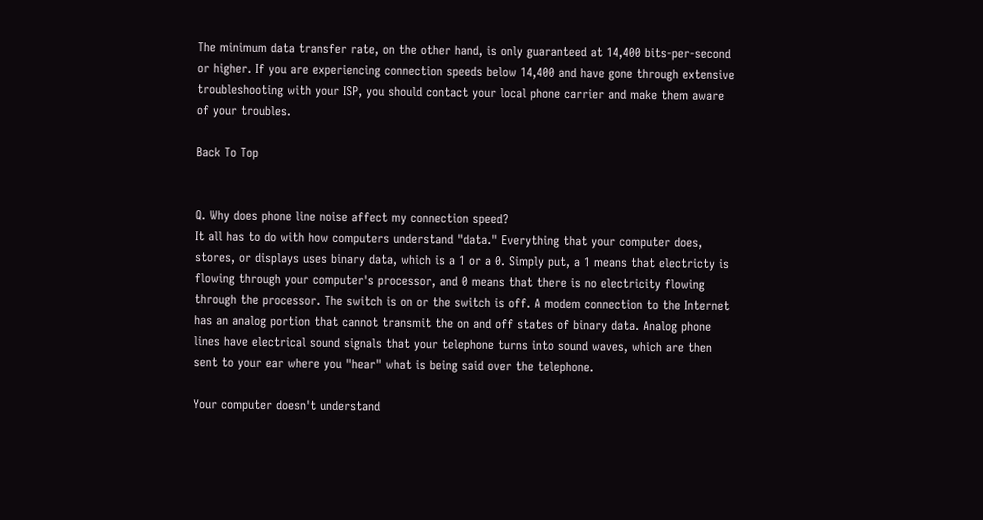The minimum data transfer rate, on the other hand, is only guaranteed at 14,400 bits-per-second or higher. If you are experiencing connection speeds below 14,400 and have gone through extensive troubleshooting with your ISP, you should contact your local phone carrier and make them aware of your troubles.

Back To Top


Q. Why does phone line noise affect my connection speed?
It all has to do with how computers understand "data." Everything that your computer does, stores, or displays uses binary data, which is a 1 or a 0. Simply put, a 1 means that electricty is flowing through your computer's processor, and 0 means that there is no electricity flowing through the processor. The switch is on or the switch is off. A modem connection to the Internet has an analog portion that cannot transmit the on and off states of binary data. Analog phone lines have electrical sound signals that your telephone turns into sound waves, which are then sent to your ear where you "hear" what is being said over the telephone.

Your computer doesn't understand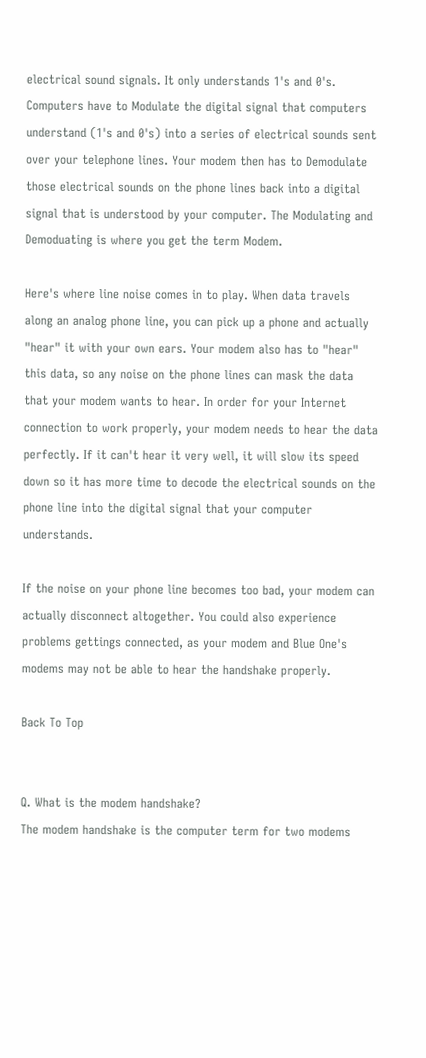electrical sound signals. It only understands 1's and 0's. Computers have to Modulate the digital signal that computers understand (1's and 0's) into a series of electrical sounds sent over your telephone lines. Your modem then has to Demodulate those electrical sounds on the phone lines back into a digital signal that is understood by your computer. The Modulating and Demoduating is where you get the term Modem.

Here's where line noise comes in to play. When data travels along an analog phone line, you can pick up a phone and actually "hear" it with your own ears. Your modem also has to "hear" this data, so any noise on the phone lines can mask the data that your modem wants to hear. In order for your Internet connection to work properly, your modem needs to hear the data perfectly. If it can't hear it very well, it will slow its speed down so it has more time to decode the electrical sounds on the phone line into the digital signal that your computer understands.

If the noise on your phone line becomes too bad, your modem can actually disconnect altogether. You could also experience problems gettings connected, as your modem and Blue One's modems may not be able to hear the handshake properly.

Back To Top


Q. What is the modem handshake?
The modem handshake is the computer term for two modems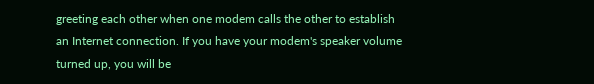greeting each other when one modem calls the other to establish an Internet connection. If you have your modem's speaker volume turned up, you will be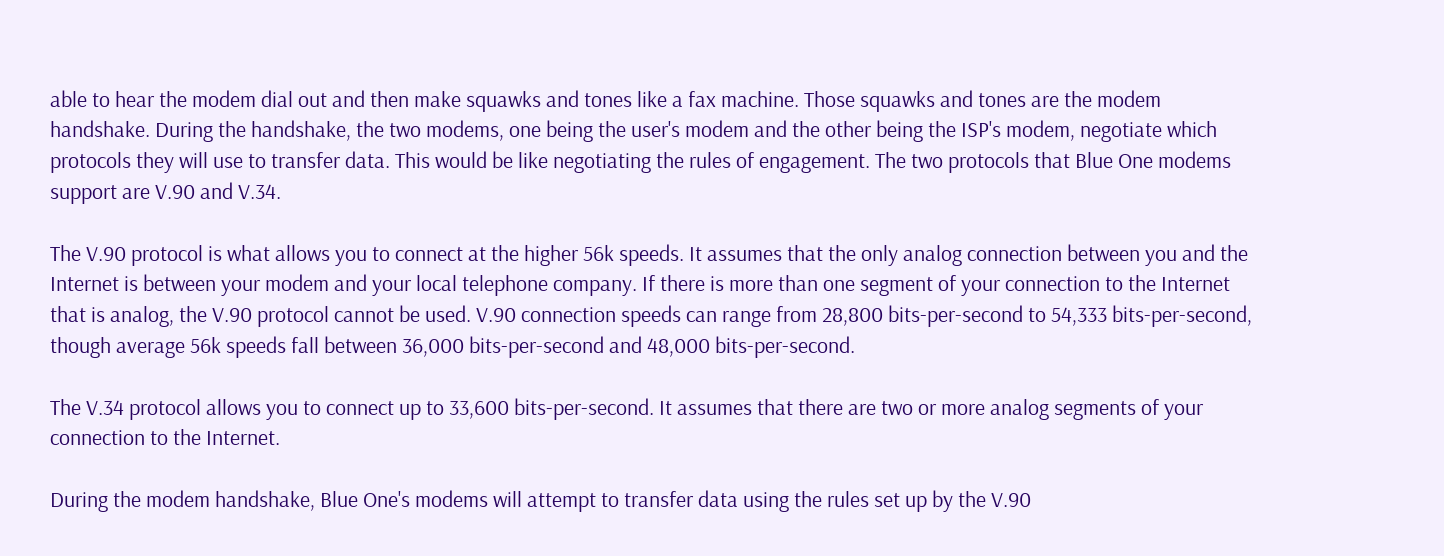able to hear the modem dial out and then make squawks and tones like a fax machine. Those squawks and tones are the modem handshake. During the handshake, the two modems, one being the user's modem and the other being the ISP's modem, negotiate which protocols they will use to transfer data. This would be like negotiating the rules of engagement. The two protocols that Blue One modems support are V.90 and V.34.

The V.90 protocol is what allows you to connect at the higher 56k speeds. It assumes that the only analog connection between you and the Internet is between your modem and your local telephone company. If there is more than one segment of your connection to the Internet that is analog, the V.90 protocol cannot be used. V.90 connection speeds can range from 28,800 bits-per-second to 54,333 bits-per-second, though average 56k speeds fall between 36,000 bits-per-second and 48,000 bits-per-second.

The V.34 protocol allows you to connect up to 33,600 bits-per-second. It assumes that there are two or more analog segments of your connection to the Internet.

During the modem handshake, Blue One's modems will attempt to transfer data using the rules set up by the V.90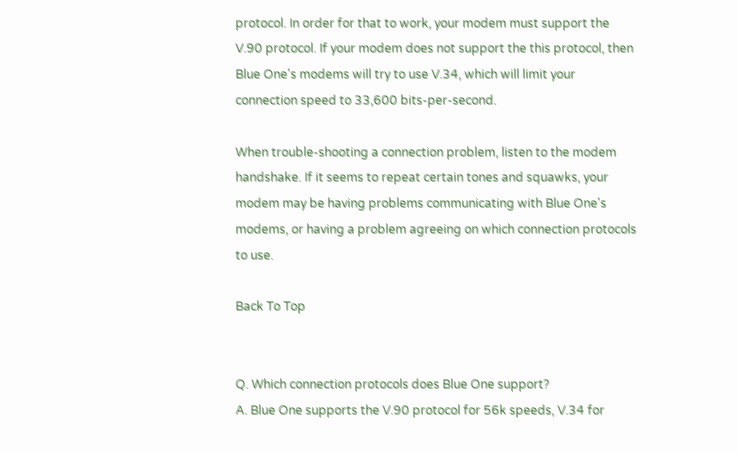protocol. In order for that to work, your modem must support the V.90 protocol. If your modem does not support the this protocol, then Blue One's modems will try to use V.34, which will limit your connection speed to 33,600 bits-per-second.

When trouble-shooting a connection problem, listen to the modem handshake. If it seems to repeat certain tones and squawks, your modem may be having problems communicating with Blue One's modems, or having a problem agreeing on which connection protocols to use.

Back To Top


Q. Which connection protocols does Blue One support?
A. Blue One supports the V.90 protocol for 56k speeds, V.34 for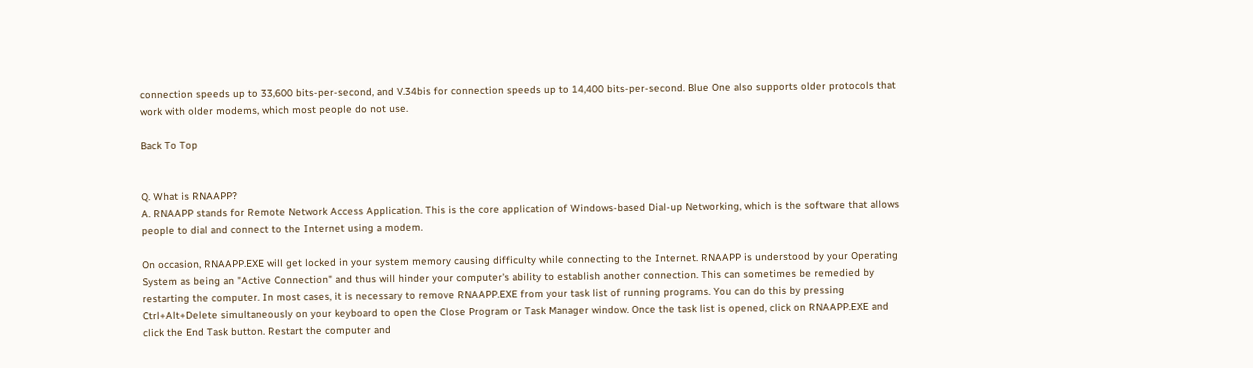connection speeds up to 33,600 bits-per-second, and V.34bis for connection speeds up to 14,400 bits-per-second. Blue One also supports older protocols that work with older modems, which most people do not use.

Back To Top


Q. What is RNAAPP?
A. RNAAPP stands for Remote Network Access Application. This is the core application of Windows-based Dial-up Networking, which is the software that allows people to dial and connect to the Internet using a modem.

On occasion, RNAAPP.EXE will get locked in your system memory causing difficulty while connecting to the Internet. RNAAPP is understood by your Operating System as being an "Active Connection" and thus will hinder your computer's ability to establish another connection. This can sometimes be remedied by restarting the computer. In most cases, it is necessary to remove RNAAPP.EXE from your task list of running programs. You can do this by pressing Ctrl+Alt+Delete simultaneously on your keyboard to open the Close Program or Task Manager window. Once the task list is opened, click on RNAAPP.EXE and click the End Task button. Restart the computer and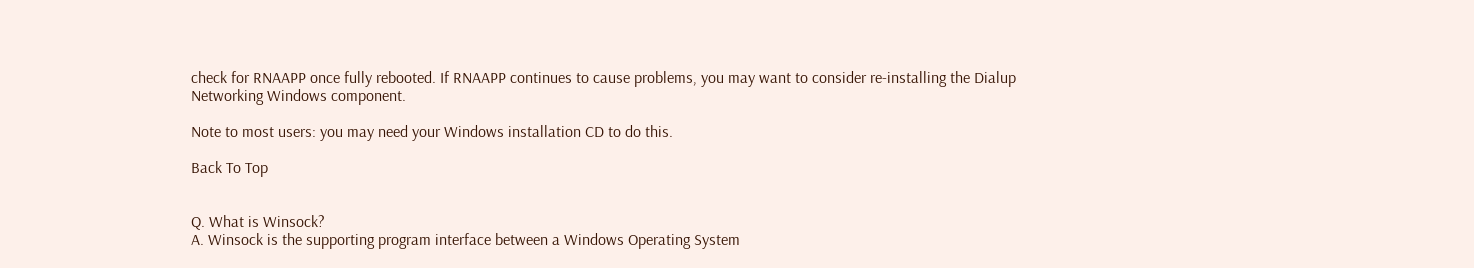check for RNAAPP once fully rebooted. If RNAAPP continues to cause problems, you may want to consider re-installing the Dialup Networking Windows component.

Note to most users: you may need your Windows installation CD to do this.

Back To Top


Q. What is Winsock?
A. Winsock is the supporting program interface between a Windows Operating System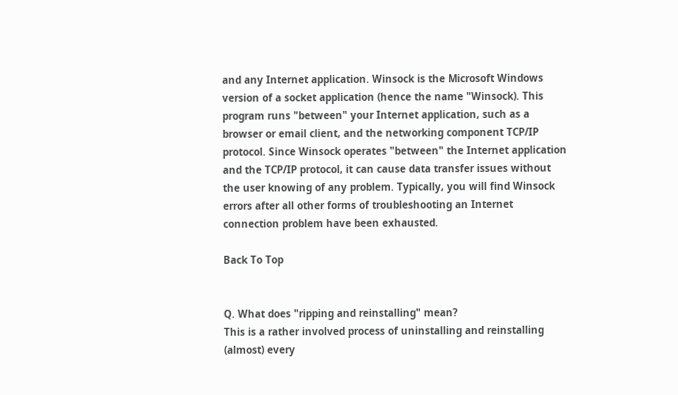and any Internet application. Winsock is the Microsoft Windows version of a socket application (hence the name "Winsock). This program runs "between" your Internet application, such as a browser or email client, and the networking component TCP/IP protocol. Since Winsock operates "between" the Internet application and the TCP/IP protocol, it can cause data transfer issues without the user knowing of any problem. Typically, you will find Winsock errors after all other forms of troubleshooting an Internet connection problem have been exhausted.

Back To Top


Q. What does "ripping and reinstalling" mean?
This is a rather involved process of uninstalling and reinstalling (almost) every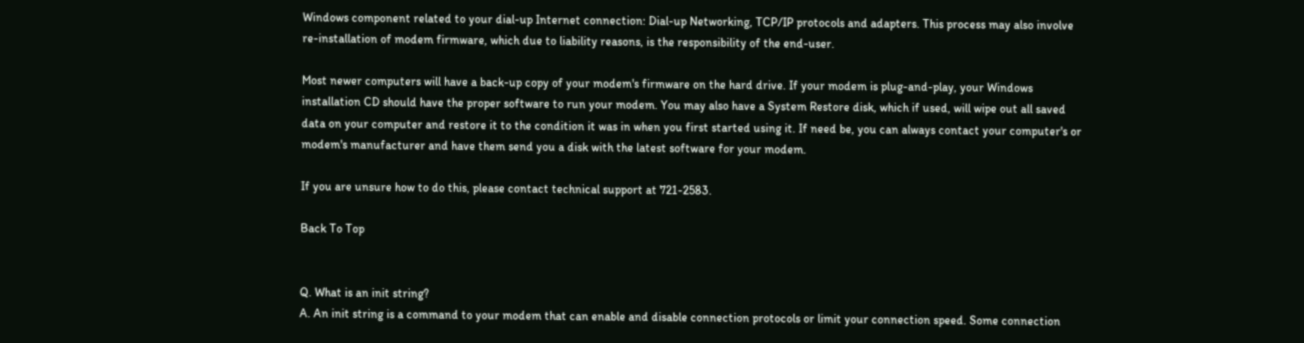Windows component related to your dial-up Internet connection: Dial-up Networking, TCP/IP protocols and adapters. This process may also involve re-installation of modem firmware, which due to liability reasons, is the responsibility of the end-user.

Most newer computers will have a back-up copy of your modem's firmware on the hard drive. If your modem is plug-and-play, your Windows installation CD should have the proper software to run your modem. You may also have a System Restore disk, which if used, will wipe out all saved data on your computer and restore it to the condition it was in when you first started using it. If need be, you can always contact your computer's or modem's manufacturer and have them send you a disk with the latest software for your modem.

If you are unsure how to do this, please contact technical support at 721-2583.

Back To Top


Q. What is an init string?
A. An init string is a command to your modem that can enable and disable connection protocols or limit your connection speed. Some connection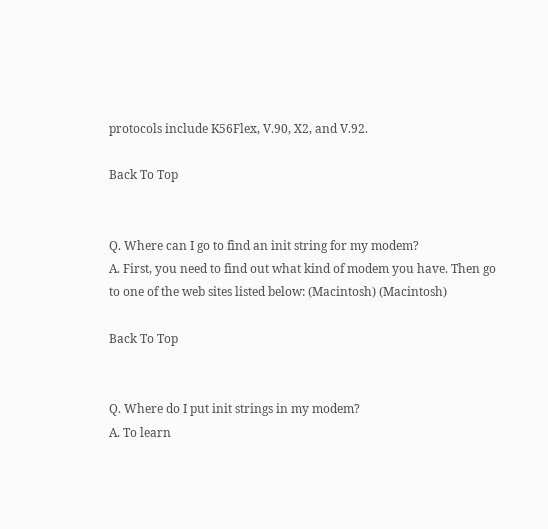protocols include K56Flex, V.90, X2, and V.92.

Back To Top


Q. Where can I go to find an init string for my modem?
A. First, you need to find out what kind of modem you have. Then go to one of the web sites listed below: (Macintosh) (Macintosh)

Back To Top


Q. Where do I put init strings in my modem?
A. To learn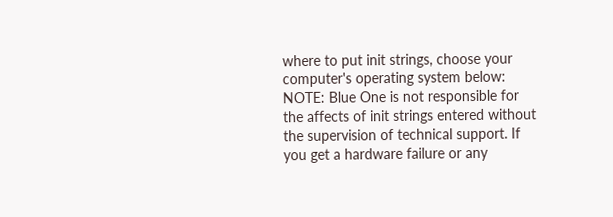where to put init strings, choose your computer's operating system below:
NOTE: Blue One is not responsible for the affects of init strings entered without the supervision of technical support. If you get a hardware failure or any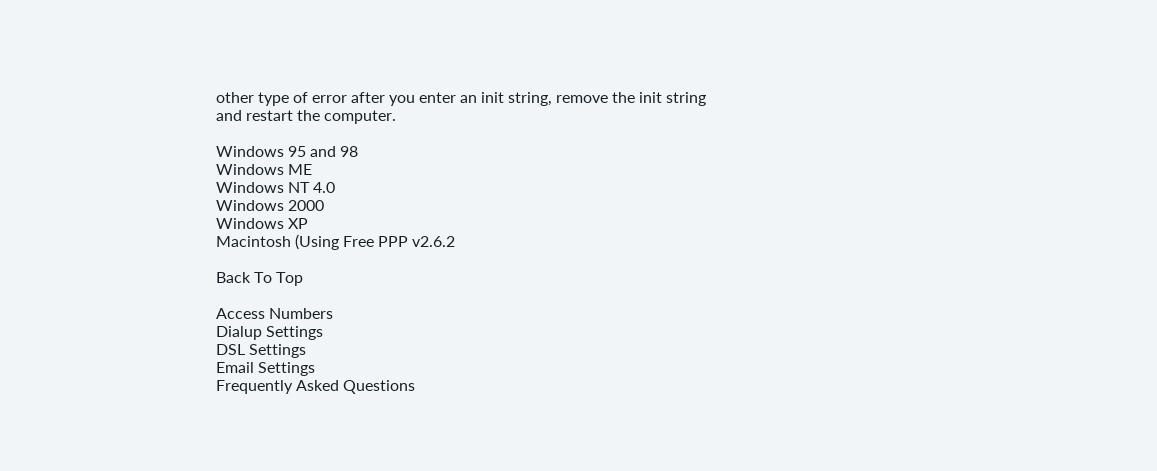other type of error after you enter an init string, remove the init string and restart the computer.

Windows 95 and 98
Windows ME
Windows NT 4.0
Windows 2000
Windows XP
Macintosh (Using Free PPP v2.6.2

Back To Top

Access Numbers
Dialup Settings
DSL Settings
Email Settings
Frequently Asked Questions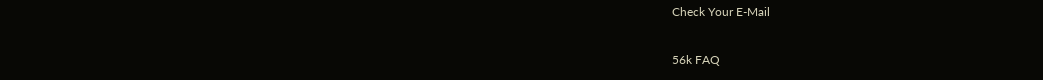Check Your E-Mail

56k FAQ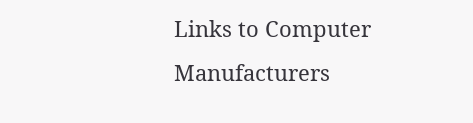Links to Computer Manufacturers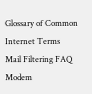Glossary of Common Internet Terms
Mail Filtering FAQ
Modem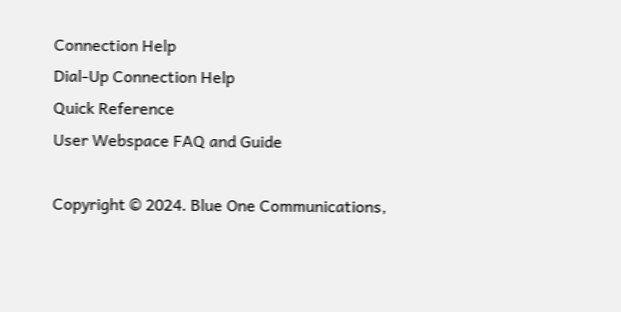Connection Help
Dial-Up Connection Help
Quick Reference
User Webspace FAQ and Guide

Copyright © 2024. Blue One Communications,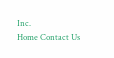Inc.
Home Contact Us